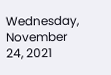Wednesday, November 24, 2021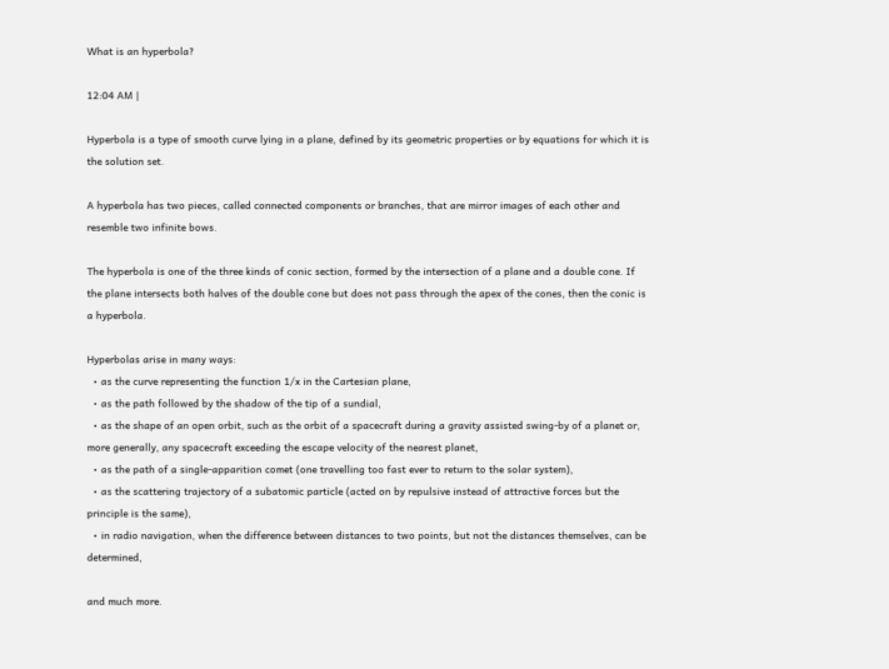What is an hyperbola?

12:04 AM |

Hyperbola is a type of smooth curve lying in a plane, defined by its geometric properties or by equations for which it is the solution set.

A hyperbola has two pieces, called connected components or branches, that are mirror images of each other and resemble two infinite bows.

The hyperbola is one of the three kinds of conic section, formed by the intersection of a plane and a double cone. If the plane intersects both halves of the double cone but does not pass through the apex of the cones, then the conic is a hyperbola.

Hyperbolas arise in many ways:
  • as the curve representing the function 1/x in the Cartesian plane,
  • as the path followed by the shadow of the tip of a sundial,
  • as the shape of an open orbit, such as the orbit of a spacecraft during a gravity assisted swing-by of a planet or, more generally, any spacecraft exceeding the escape velocity of the nearest planet,
  • as the path of a single-apparition comet (one travelling too fast ever to return to the solar system),
  • as the scattering trajectory of a subatomic particle (acted on by repulsive instead of attractive forces but the principle is the same),
  • in radio navigation, when the difference between distances to two points, but not the distances themselves, can be determined,

and much more.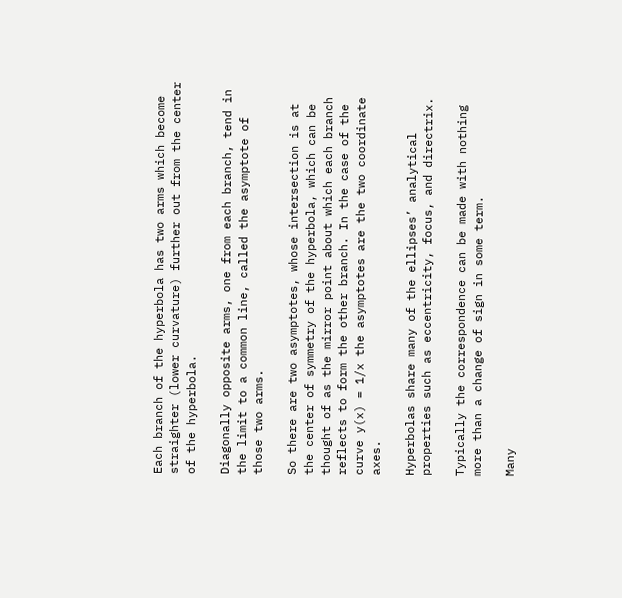Each branch of the hyperbola has two arms which become straighter (lower curvature) further out from the center of the hyperbola.

Diagonally opposite arms, one from each branch, tend in the limit to a common line, called the asymptote of those two arms.

So there are two asymptotes, whose intersection is at the center of symmetry of the hyperbola, which can be thought of as the mirror point about which each branch reflects to form the other branch. In the case of the curve y(x) = 1/x the asymptotes are the two coordinate axes.

Hyperbolas share many of the ellipses’ analytical properties such as eccentricity, focus, and directrix.

Typically the correspondence can be made with nothing more than a change of sign in some term.

Many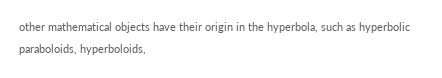other mathematical objects have their origin in the hyperbola, such as hyperbolic paraboloids, hyperboloids,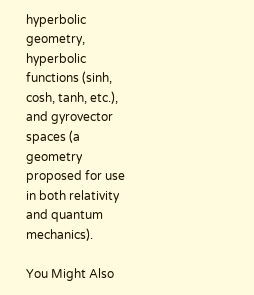hyperbolic geometry, hyperbolic functions (sinh, cosh, tanh, etc.), and gyrovector spaces (a geometry proposed for use in both relativity and quantum mechanics).

You Might Also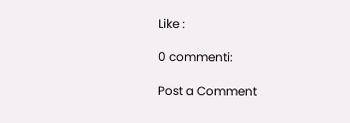Like :

0 commenti:

Post a Comment